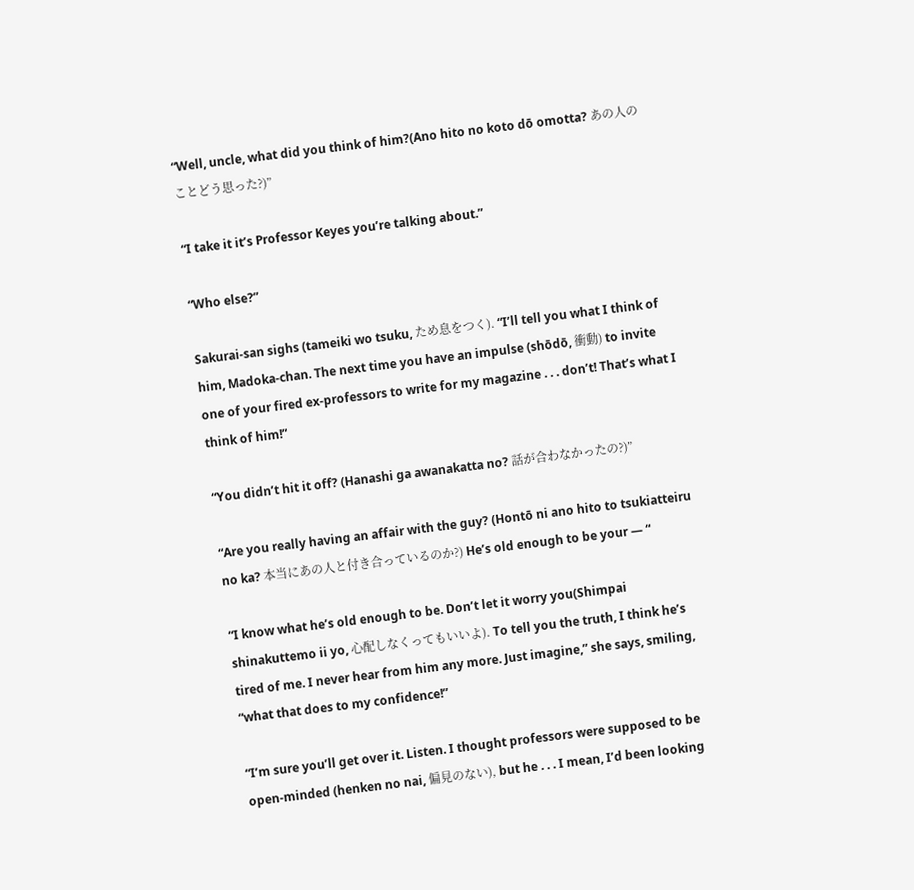“Well, uncle, what did you think of him?(Ano hito no koto dō omotta? あの人のことどう思った?)”

“I take it it’s Professor Keyes you’re talking about.”

“Who else?”

Sakurai-san sighs (tameiki wo tsuku, ため息をつく). “I’ll tell you what I think of him, Madoka-chan. The next time you have an impulse (shōdō, 衝動) to invite one of your fired ex-professors to write for my magazine . . . don’t! That’s what I think of him!”

“You didn’t hit it off? (Hanashi ga awanakatta no? 話が合わなかったの?)”

“Are you really having an affair with the guy? (Hontō ni ano hito to tsukiatteiru no ka? 本当にあの人と付き合っているのか?) He’s old enough to be your — “

“I know what he’s old enough to be. Don’t let it worry you(Shimpai shinakuttemo ii yo, 心配しなくってもいいよ). To tell you the truth, I think he’s tired of me. I never hear from him any more. Just imagine,” she says, smiling, “what that does to my confidence!”

“I’m sure you’ll get over it. Listen. I thought professors were supposed to be open-minded (henken no nai, 偏見のない), but he . . . I mean, I’d been looking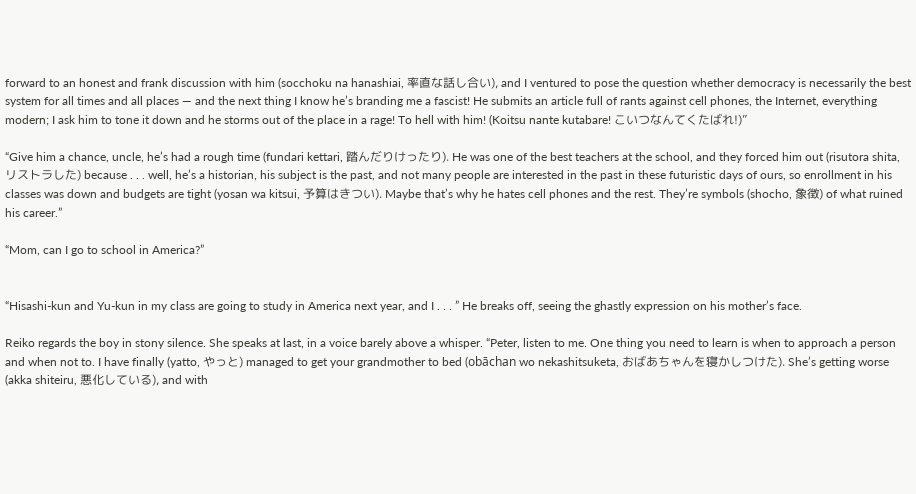forward to an honest and frank discussion with him (socchoku na hanashiai, 率直な話し合い), and I ventured to pose the question whether democracy is necessarily the best system for all times and all places — and the next thing I know he’s branding me a fascist! He submits an article full of rants against cell phones, the Internet, everything modern; I ask him to tone it down and he storms out of the place in a rage! To hell with him! (Koitsu nante kutabare! こいつなんてくたばれ!)”

“Give him a chance, uncle, he’s had a rough time (fundari kettari, 踏んだりけったり). He was one of the best teachers at the school, and they forced him out (risutora shita, リストラした) because . . . well, he’s a historian, his subject is the past, and not many people are interested in the past in these futuristic days of ours, so enrollment in his classes was down and budgets are tight (yosan wa kitsui, 予算はきつい). Maybe that’s why he hates cell phones and the rest. They’re symbols (shocho, 象徴) of what ruined his career.”

“Mom, can I go to school in America?”


“Hisashi-kun and Yu-kun in my class are going to study in America next year, and I . . . ” He breaks off, seeing the ghastly expression on his mother’s face.

Reiko regards the boy in stony silence. She speaks at last, in a voice barely above a whisper. “Peter, listen to me. One thing you need to learn is when to approach a person and when not to. I have finally (yatto, やっと) managed to get your grandmother to bed (obāchan wo nekashitsuketa, おばあちゃんを寝かしつけた). She’s getting worse (akka shiteiru, 悪化している), and with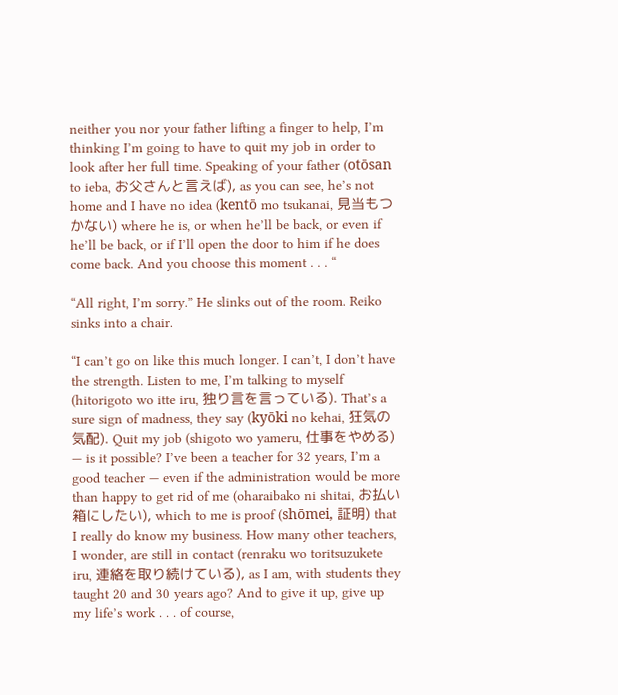neither you nor your father lifting a finger to help, I’m thinking I’m going to have to quit my job in order to look after her full time. Speaking of your father (otōsan to ieba, お父さんと言えば), as you can see, he’s not home and I have no idea (kentō mo tsukanai, 見当もつかない) where he is, or when he’ll be back, or even if he’ll be back, or if I’ll open the door to him if he does come back. And you choose this moment . . . “

“All right, I’m sorry.” He slinks out of the room. Reiko sinks into a chair.

“I can’t go on like this much longer. I can’t, I don’t have the strength. Listen to me, I’m talking to myself (hitorigoto wo itte iru, 独り言を言っている). That’s a sure sign of madness, they say (kyōki no kehai, 狂気の気配). Quit my job (shigoto wo yameru, 仕事をやめる) — is it possible? I’ve been a teacher for 32 years, I’m a good teacher — even if the administration would be more than happy to get rid of me (oharaibako ni shitai, お払い箱にしたい), which to me is proof (shōmei, 証明) that I really do know my business. How many other teachers, I wonder, are still in contact (renraku wo toritsuzukete iru, 連絡を取り続けている), as I am, with students they taught 20 and 30 years ago? And to give it up, give up my life’s work . . . of course,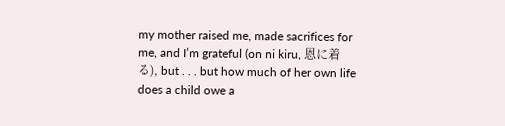my mother raised me, made sacrifices for me, and I’m grateful (on ni kiru, 恩に着る), but . . . but how much of her own life does a child owe a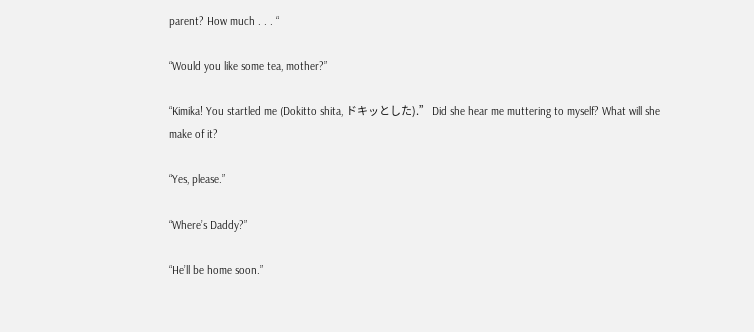parent? How much . . . “

“Would you like some tea, mother?”

“Kimika! You startled me (Dokitto shita, ドキッとした).” Did she hear me muttering to myself? What will she make of it?

“Yes, please.”

“Where’s Daddy?”

“He’ll be home soon.”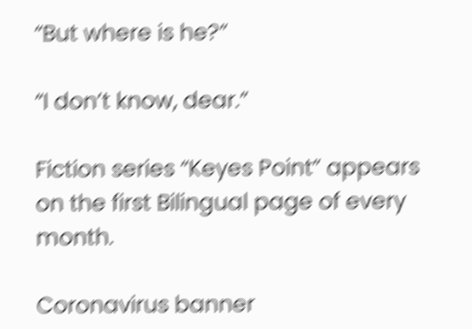“But where is he?”

“I don’t know, dear.”

Fiction series “Keyes Point” appears on the first Bilingual page of every month.

Coronavirus banner